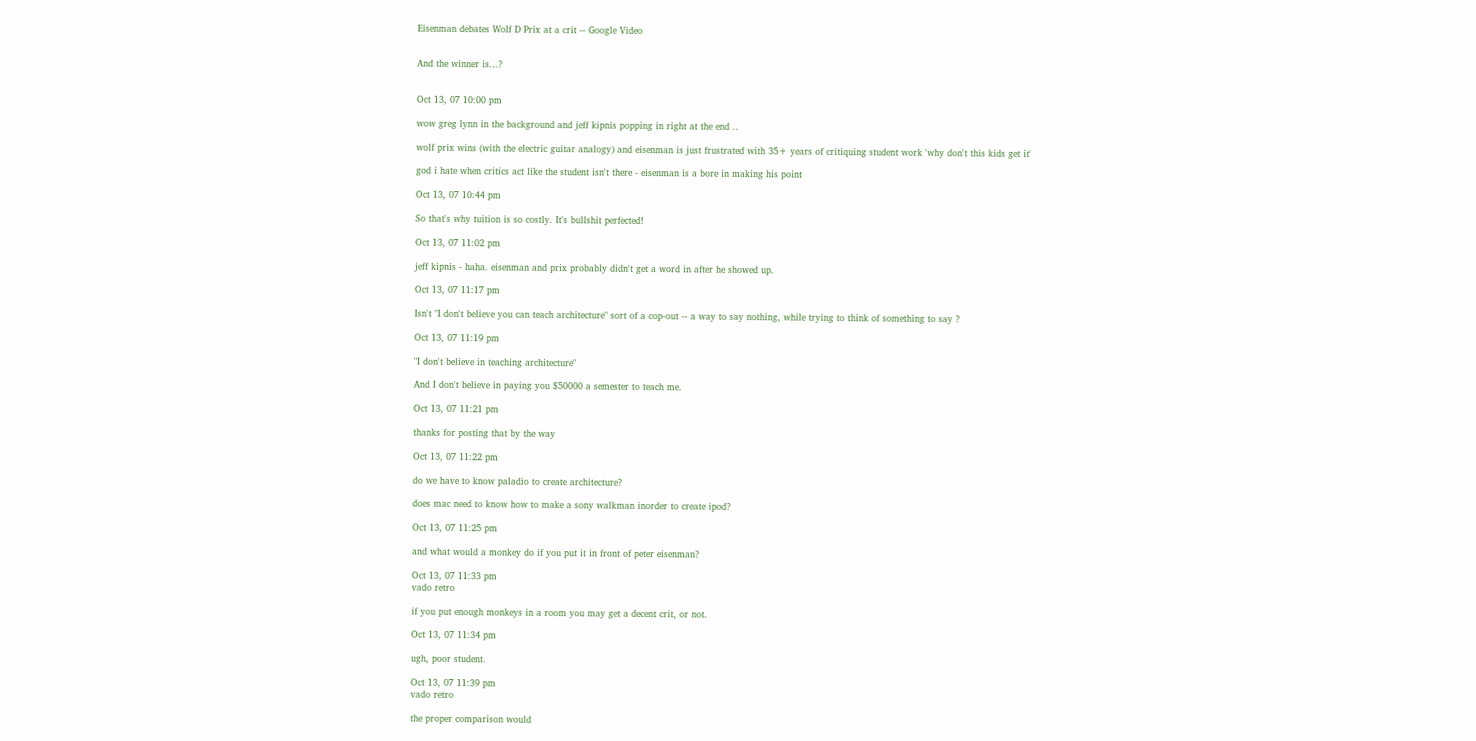Eisenman debates Wolf D Prix at a crit -- Google Video


And the winner is...?


Oct 13, 07 10:00 pm

wow greg lynn in the background and jeff kipnis popping in right at the end ..

wolf prix wins (with the electric guitar analogy) and eisenman is just frustrated with 35+ years of critiquing student work 'why don't this kids get it'

god i hate when critics act like the student isn't there - eisenman is a bore in making his point

Oct 13, 07 10:44 pm

So that's why tuition is so costly. It's bullshit perfected!

Oct 13, 07 11:02 pm

jeff kipnis - haha. eisenman and prix probably didn't get a word in after he showed up.

Oct 13, 07 11:17 pm

Isn't "I don't believe you can teach architecture" sort of a cop-out -- a way to say nothing, while trying to think of something to say ?

Oct 13, 07 11:19 pm

"I don't believe in teaching architecture"

And I don't believe in paying you $50000 a semester to teach me.

Oct 13, 07 11:21 pm

thanks for posting that by the way

Oct 13, 07 11:22 pm

do we have to know paladio to create architecture?

does mac need to know how to make a sony walkman inorder to create ipod?

Oct 13, 07 11:25 pm

and what would a monkey do if you put it in front of peter eisenman?

Oct 13, 07 11:33 pm
vado retro

if you put enough monkeys in a room you may get a decent crit, or not.

Oct 13, 07 11:34 pm

ugh, poor student.

Oct 13, 07 11:39 pm
vado retro

the proper comparison would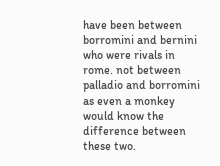have been between borromini and bernini who were rivals in rome. not between palladio and borromini as even a monkey would know the difference between these two.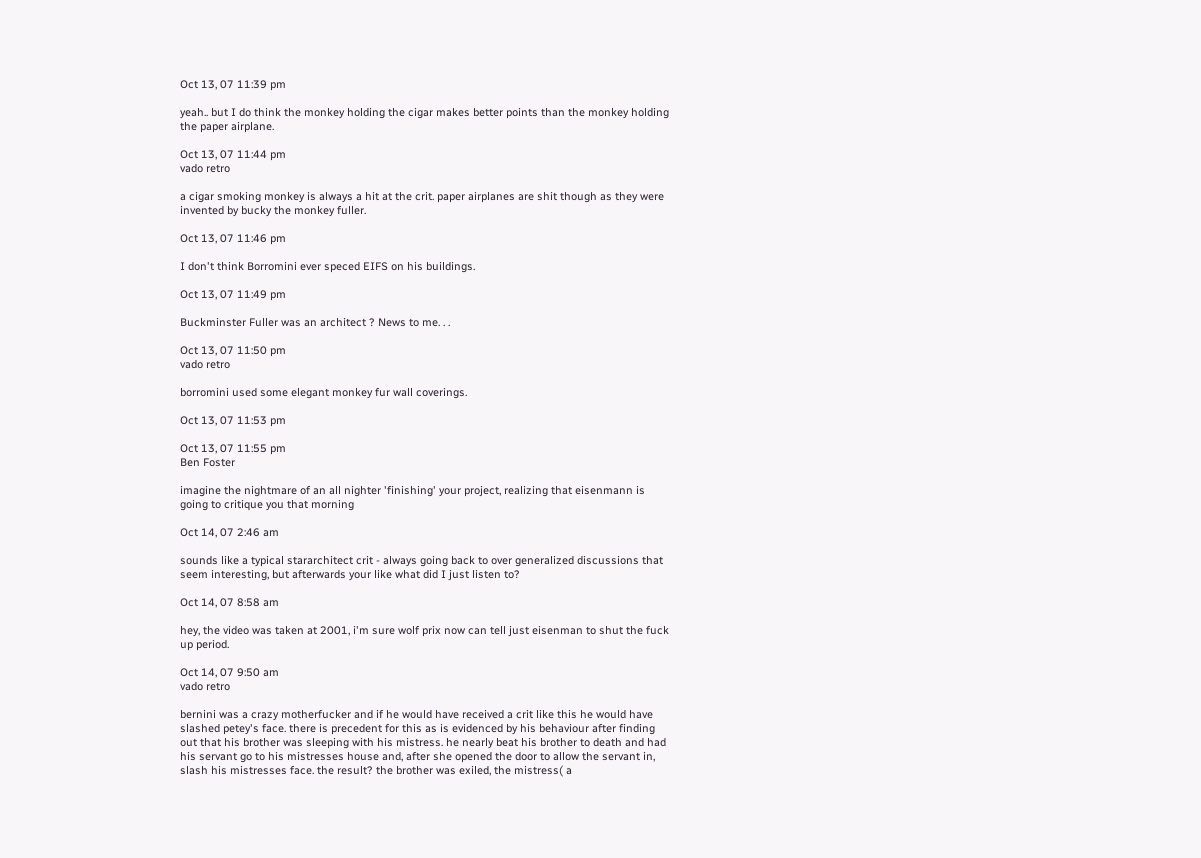Oct 13, 07 11:39 pm

yeah.. but I do think the monkey holding the cigar makes better points than the monkey holding the paper airplane.

Oct 13, 07 11:44 pm
vado retro

a cigar smoking monkey is always a hit at the crit. paper airplanes are shit though as they were invented by bucky the monkey fuller.

Oct 13, 07 11:46 pm

I don't think Borromini ever speced EIFS on his buildings.

Oct 13, 07 11:49 pm

Buckminster Fuller was an architect ? News to me. . .

Oct 13, 07 11:50 pm
vado retro

borromini used some elegant monkey fur wall coverings.

Oct 13, 07 11:53 pm

Oct 13, 07 11:55 pm
Ben Foster

imagine the nightmare of an all nighter 'finishing' your project, realizing that eisenmann is going to critique you that morning

Oct 14, 07 2:46 am

sounds like a typical stararchitect crit - always going back to over generalized discussions that seem interesting, but afterwards your like what did I just listen to?

Oct 14, 07 8:58 am

hey, the video was taken at 2001, i'm sure wolf prix now can tell just eisenman to shut the fuck up period.

Oct 14, 07 9:50 am
vado retro

bernini was a crazy motherfucker and if he would have received a crit like this he would have slashed petey's face. there is precedent for this as is evidenced by his behaviour after finding out that his brother was sleeping with his mistress. he nearly beat his brother to death and had his servant go to his mistresses house and, after she opened the door to allow the servant in, slash his mistresses face. the result? the brother was exiled, the mistress( a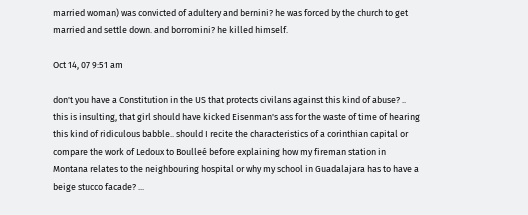married woman) was convicted of adultery and bernini? he was forced by the church to get married and settle down. and borromini? he killed himself.

Oct 14, 07 9:51 am

don't you have a Constitution in the US that protects civilans against this kind of abuse? .. this is insulting, that girl should have kicked Eisenman's ass for the waste of time of hearing this kind of ridiculous babble.. should I recite the characteristics of a corinthian capital or compare the work of Ledoux to Boulleé before explaining how my fireman station in Montana relates to the neighbouring hospital or why my school in Guadalajara has to have a beige stucco facade? ...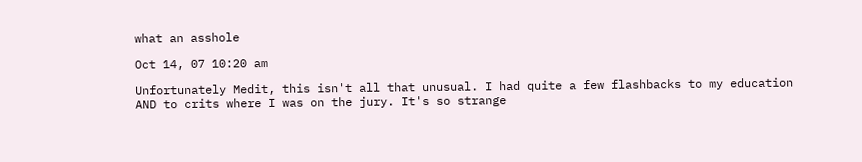what an asshole

Oct 14, 07 10:20 am

Unfortunately Medit, this isn't all that unusual. I had quite a few flashbacks to my education AND to crits where I was on the jury. It's so strange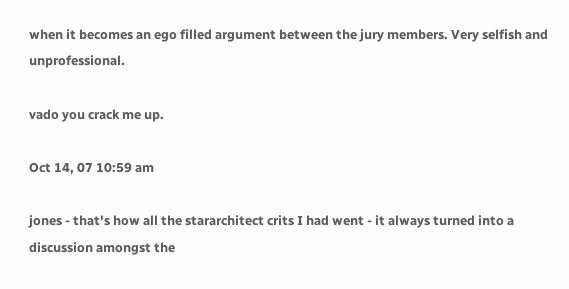when it becomes an ego filled argument between the jury members. Very selfish and unprofessional.

vado you crack me up.

Oct 14, 07 10:59 am

jones - that's how all the stararchitect crits I had went - it always turned into a discussion amongst the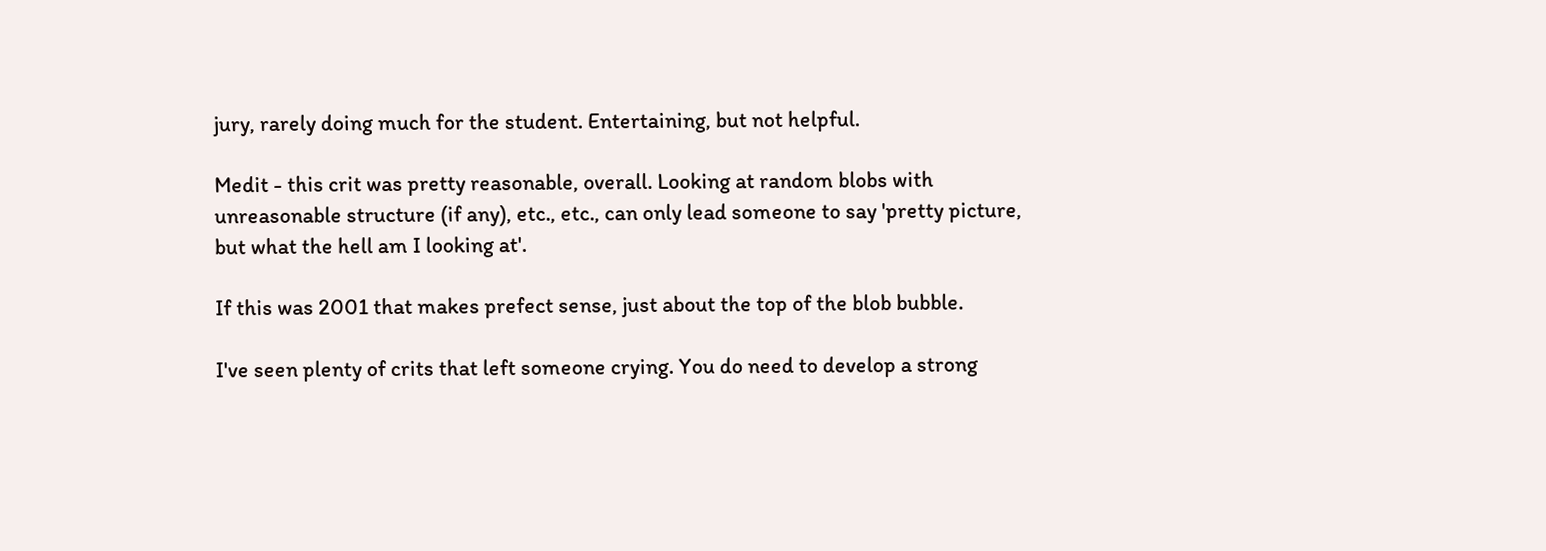jury, rarely doing much for the student. Entertaining, but not helpful.

Medit - this crit was pretty reasonable, overall. Looking at random blobs with unreasonable structure (if any), etc., etc., can only lead someone to say 'pretty picture, but what the hell am I looking at'.

If this was 2001 that makes prefect sense, just about the top of the blob bubble.

I've seen plenty of crits that left someone crying. You do need to develop a strong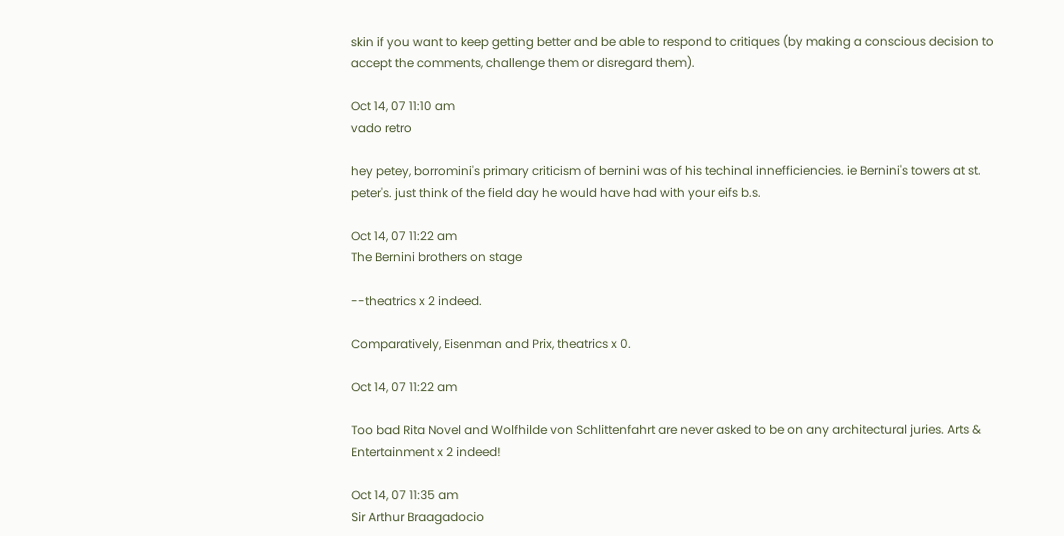skin if you want to keep getting better and be able to respond to critiques (by making a conscious decision to accept the comments, challenge them or disregard them).

Oct 14, 07 11:10 am
vado retro

hey petey, borromini's primary criticism of bernini was of his techinal innefficiencies. ie Bernini's towers at st. peter's. just think of the field day he would have had with your eifs b.s.

Oct 14, 07 11:22 am
The Bernini brothers on stage

--theatrics x 2 indeed.

Comparatively, Eisenman and Prix, theatrics x 0.

Oct 14, 07 11:22 am

Too bad Rita Novel and Wolfhilde von Schlittenfahrt are never asked to be on any architectural juries. Arts & Entertainment x 2 indeed!

Oct 14, 07 11:35 am
Sir Arthur Braagadocio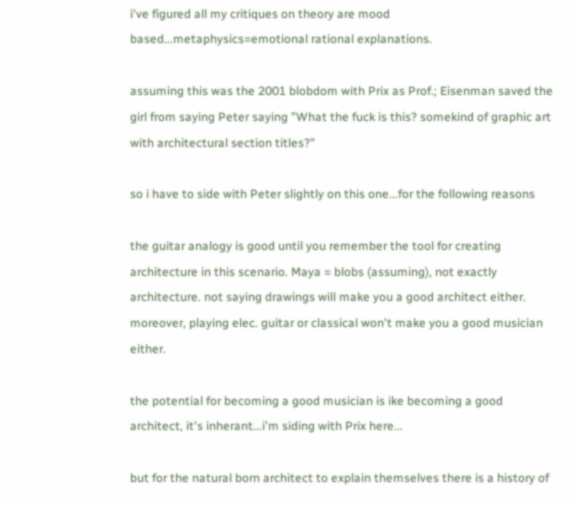i've figured all my critiques on theory are mood based...metaphysics=emotional rational explanations.

assuming this was the 2001 blobdom with Prix as Prof.; Eisenman saved the girl from saying Peter saying "What the fuck is this? somekind of graphic art with architectural section titles?"

so i have to side with Peter slightly on this one...for the following reasons

the guitar analogy is good until you remember the tool for creating architecture in this scenario. Maya = blobs (assuming), not exactly architecture. not saying drawings will make you a good architect either. moreover, playing elec. guitar or classical won't make you a good musician either.

the potential for becoming a good musician is ike becoming a good architect, it's inherant...i'm siding with Prix here...

but for the natural born architect to explain themselves there is a history of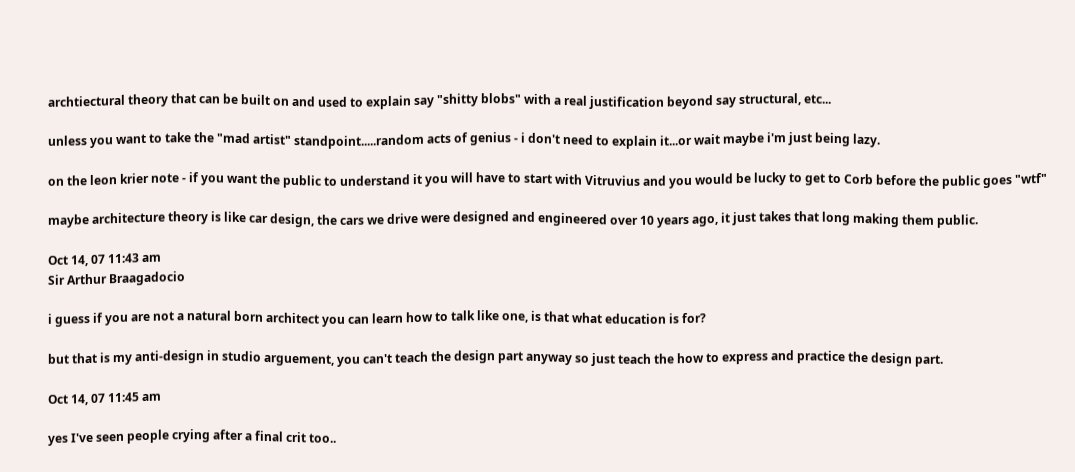archtiectural theory that can be built on and used to explain say "shitty blobs" with a real justification beyond say structural, etc...

unless you want to take the "mad artist" standpoint.....random acts of genius - i don't need to explain it...or wait maybe i'm just being lazy.

on the leon krier note - if you want the public to understand it you will have to start with Vitruvius and you would be lucky to get to Corb before the public goes "wtf"

maybe architecture theory is like car design, the cars we drive were designed and engineered over 10 years ago, it just takes that long making them public.

Oct 14, 07 11:43 am
Sir Arthur Braagadocio

i guess if you are not a natural born architect you can learn how to talk like one, is that what education is for?

but that is my anti-design in studio arguement, you can't teach the design part anyway so just teach the how to express and practice the design part.

Oct 14, 07 11:45 am

yes I've seen people crying after a final crit too..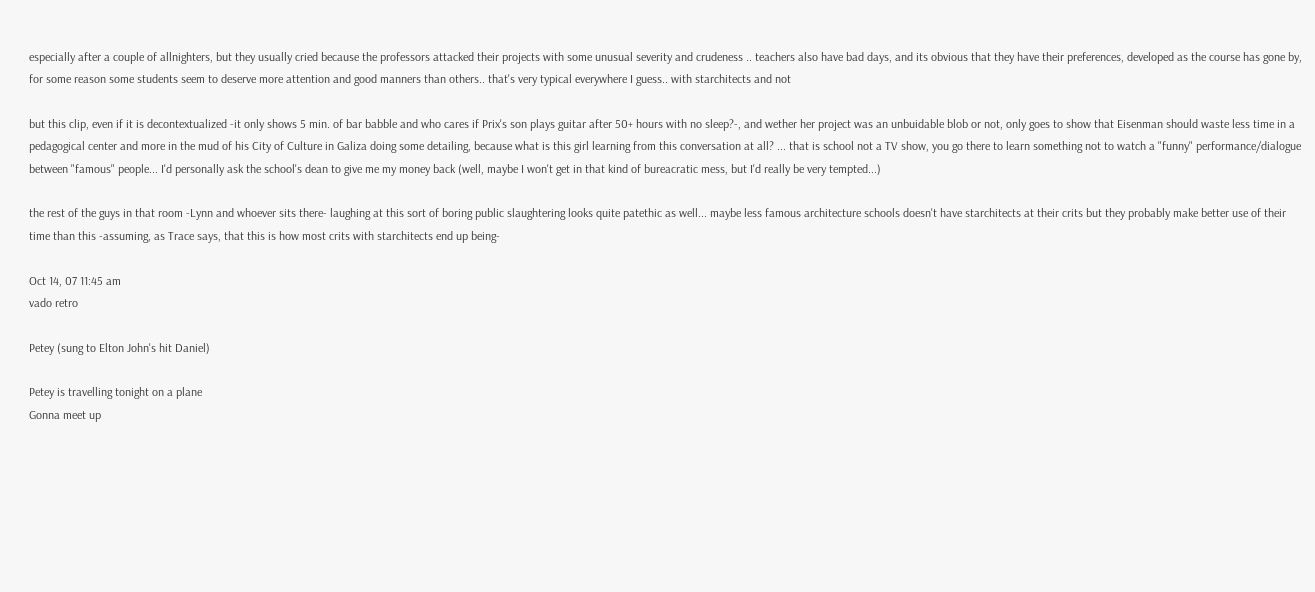especially after a couple of allnighters, but they usually cried because the professors attacked their projects with some unusual severity and crudeness .. teachers also have bad days, and its obvious that they have their preferences, developed as the course has gone by, for some reason some students seem to deserve more attention and good manners than others.. that's very typical everywhere I guess.. with starchitects and not

but this clip, even if it is decontextualized -it only shows 5 min. of bar babble and who cares if Prix's son plays guitar after 50+ hours with no sleep?-, and wether her project was an unbuidable blob or not, only goes to show that Eisenman should waste less time in a pedagogical center and more in the mud of his City of Culture in Galiza doing some detailing, because what is this girl learning from this conversation at all? ... that is school not a TV show, you go there to learn something not to watch a "funny" performance/dialogue between "famous" people... I'd personally ask the school's dean to give me my money back (well, maybe I won't get in that kind of bureacratic mess, but I'd really be very tempted...)

the rest of the guys in that room -Lynn and whoever sits there- laughing at this sort of boring public slaughtering looks quite patethic as well... maybe less famous architecture schools doesn't have starchitects at their crits but they probably make better use of their time than this -assuming, as Trace says, that this is how most crits with starchitects end up being-

Oct 14, 07 11:45 am
vado retro

Petey (sung to Elton John's hit Daniel)

Petey is travelling tonight on a plane
Gonna meet up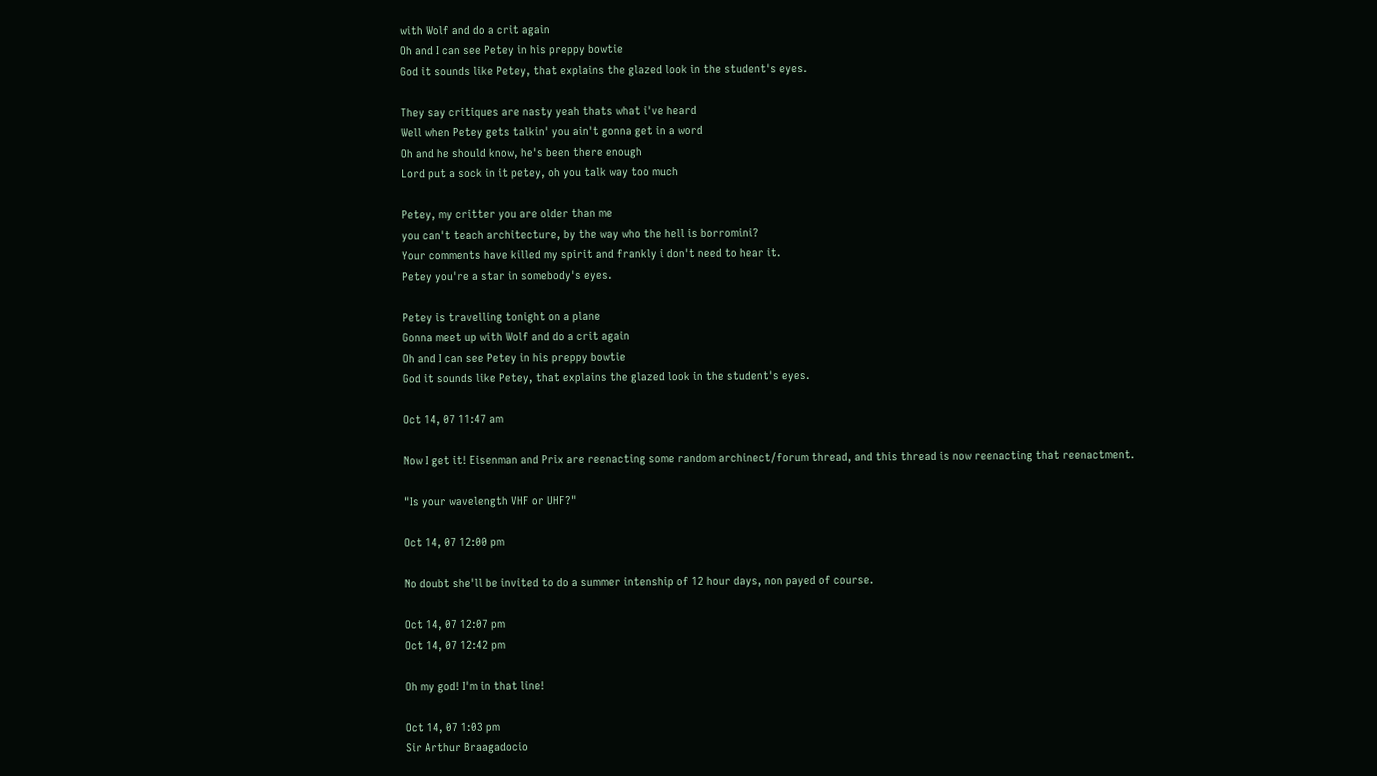with Wolf and do a crit again
Oh and I can see Petey in his preppy bowtie
God it sounds like Petey, that explains the glazed look in the student's eyes.

They say critiques are nasty yeah thats what i've heard
Well when Petey gets talkin' you ain't gonna get in a word
Oh and he should know, he's been there enough
Lord put a sock in it petey, oh you talk way too much

Petey, my critter you are older than me
you can't teach architecture, by the way who the hell is borromini?
Your comments have killed my spirit and frankly i don't need to hear it.
Petey you're a star in somebody's eyes.

Petey is travelling tonight on a plane
Gonna meet up with Wolf and do a crit again
Oh and I can see Petey in his preppy bowtie
God it sounds like Petey, that explains the glazed look in the student's eyes.

Oct 14, 07 11:47 am

Now I get it! Eisenman and Prix are reenacting some random archinect/forum thread, and this thread is now reenacting that reenactment.

"Is your wavelength VHF or UHF?"

Oct 14, 07 12:00 pm

No doubt she'll be invited to do a summer intenship of 12 hour days, non payed of course.

Oct 14, 07 12:07 pm
Oct 14, 07 12:42 pm

Oh my god! I'm in that line!

Oct 14, 07 1:03 pm
Sir Arthur Braagadocio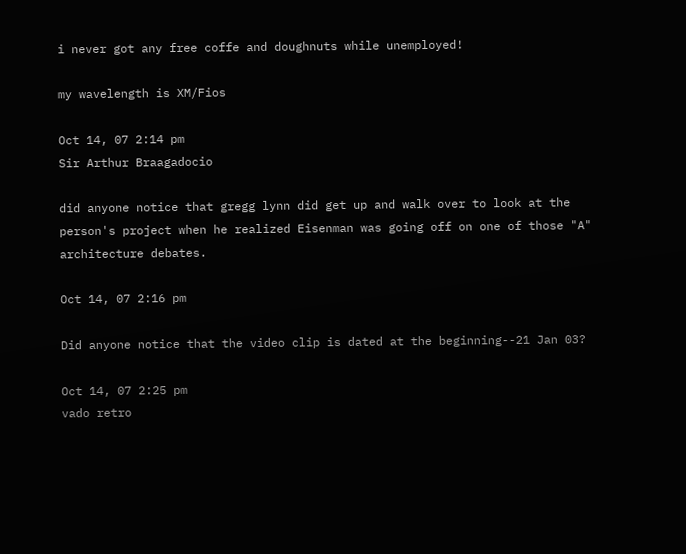i never got any free coffe and doughnuts while unemployed!

my wavelength is XM/Fios

Oct 14, 07 2:14 pm
Sir Arthur Braagadocio

did anyone notice that gregg lynn did get up and walk over to look at the person's project when he realized Eisenman was going off on one of those "A" architecture debates.

Oct 14, 07 2:16 pm

Did anyone notice that the video clip is dated at the beginning--21 Jan 03?

Oct 14, 07 2:25 pm
vado retro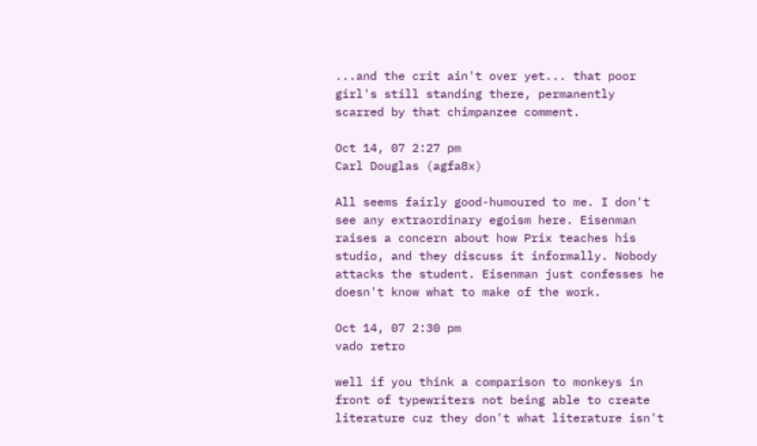...and the crit ain't over yet... that poor girl's still standing there, permanently scarred by that chimpanzee comment.

Oct 14, 07 2:27 pm
Carl Douglas (agfa8x)

All seems fairly good-humoured to me. I don't see any extraordinary egoism here. Eisenman raises a concern about how Prix teaches his studio, and they discuss it informally. Nobody attacks the student. Eisenman just confesses he doesn't know what to make of the work.

Oct 14, 07 2:30 pm
vado retro

well if you think a comparison to monkeys in front of typewriters not being able to create literature cuz they don't what literature isn't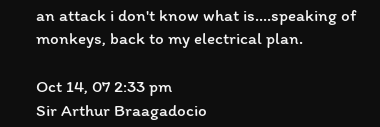an attack i don't know what is....speaking of monkeys, back to my electrical plan.

Oct 14, 07 2:33 pm
Sir Arthur Braagadocio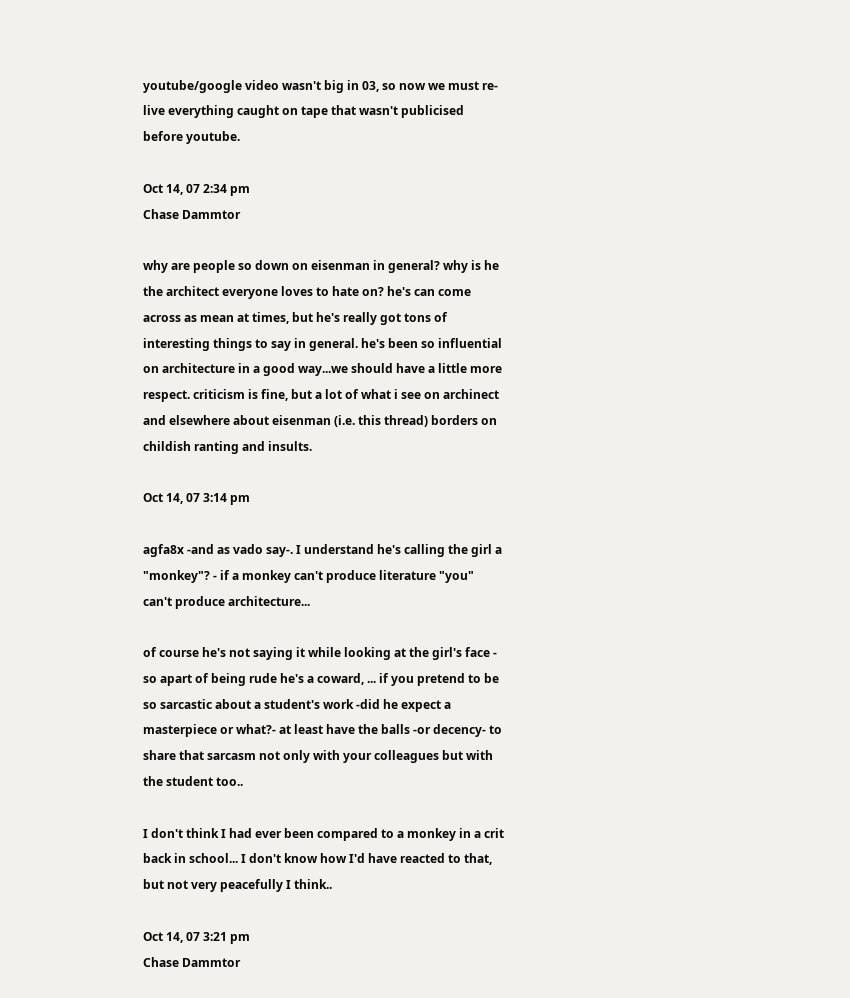youtube/google video wasn't big in 03, so now we must re-live everything caught on tape that wasn't publicised before youtube.

Oct 14, 07 2:34 pm
Chase Dammtor

why are people so down on eisenman in general? why is he the architect everyone loves to hate on? he's can come across as mean at times, but he's really got tons of interesting things to say in general. he's been so influential on architecture in a good way...we should have a little more respect. criticism is fine, but a lot of what i see on archinect and elsewhere about eisenman (i.e. this thread) borders on childish ranting and insults.

Oct 14, 07 3:14 pm

agfa8x -and as vado say-. I understand he's calling the girl a "monkey"? - if a monkey can't produce literature "you" can't produce architecture...

of course he's not saying it while looking at the girl's face - so apart of being rude he's a coward, ... if you pretend to be so sarcastic about a student's work -did he expect a masterpiece or what?- at least have the balls -or decency- to share that sarcasm not only with your colleagues but with the student too..

I don't think I had ever been compared to a monkey in a crit back in school... I don't know how I'd have reacted to that, but not very peacefully I think..

Oct 14, 07 3:21 pm
Chase Dammtor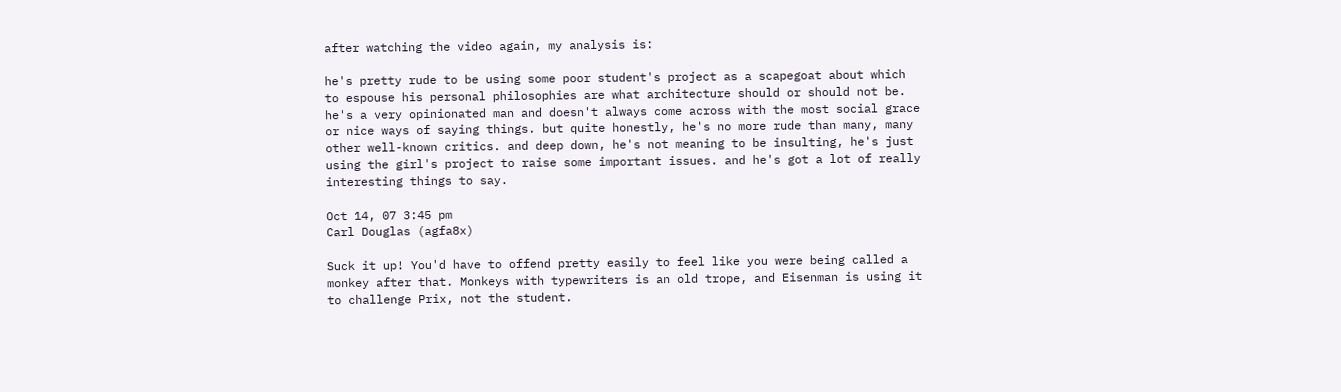after watching the video again, my analysis is:

he's pretty rude to be using some poor student's project as a scapegoat about which to espouse his personal philosophies are what architecture should or should not be. he's a very opinionated man and doesn't always come across with the most social grace or nice ways of saying things. but quite honestly, he's no more rude than many, many other well-known critics. and deep down, he's not meaning to be insulting, he's just using the girl's project to raise some important issues. and he's got a lot of really interesting things to say.

Oct 14, 07 3:45 pm
Carl Douglas (agfa8x)

Suck it up! You'd have to offend pretty easily to feel like you were being called a monkey after that. Monkeys with typewriters is an old trope, and Eisenman is using it to challenge Prix, not the student.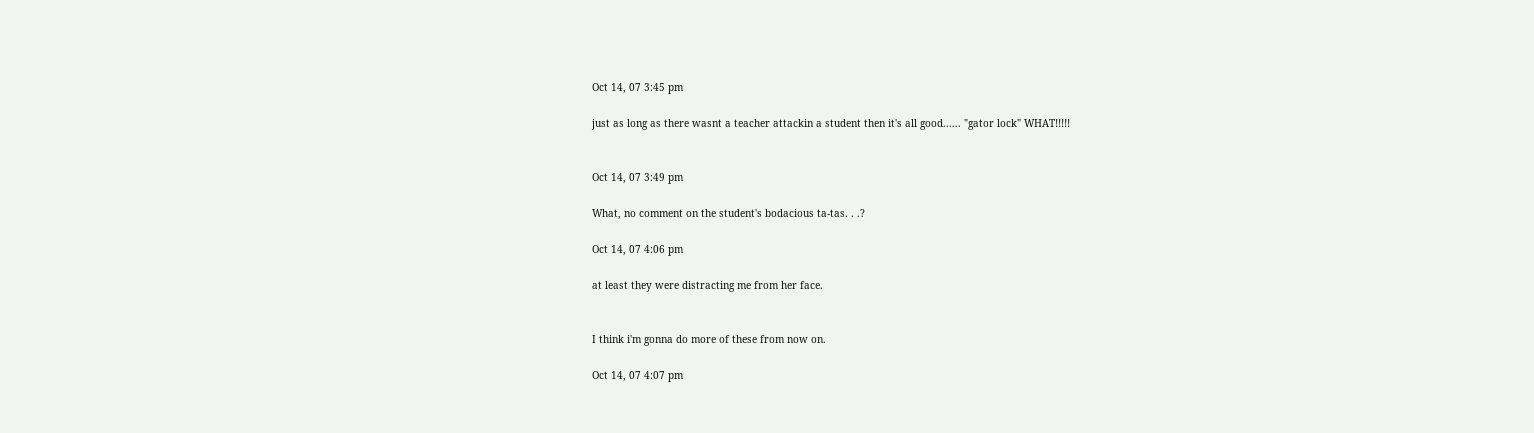Oct 14, 07 3:45 pm

just as long as there wasnt a teacher attackin a student then it's all good...... "gator lock" WHAT!!!!!


Oct 14, 07 3:49 pm

What, no comment on the student's bodacious ta-tas. . .?

Oct 14, 07 4:06 pm

at least they were distracting me from her face.


I think i'm gonna do more of these from now on.

Oct 14, 07 4:07 pm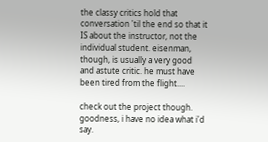the classy critics hold that conversation 'til the end so that it IS about the instructor, not the individual student. eisenman, though, is usually a very good and astute critic. he must have been tired from the flight....

check out the project though. goodness, i have no idea what i'd say.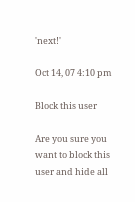'next!'

Oct 14, 07 4:10 pm

Block this user

Are you sure you want to block this user and hide all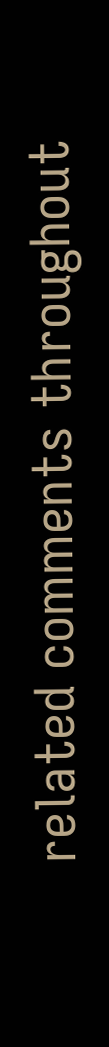related comments throughout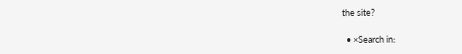the site?

  • ×Search in: